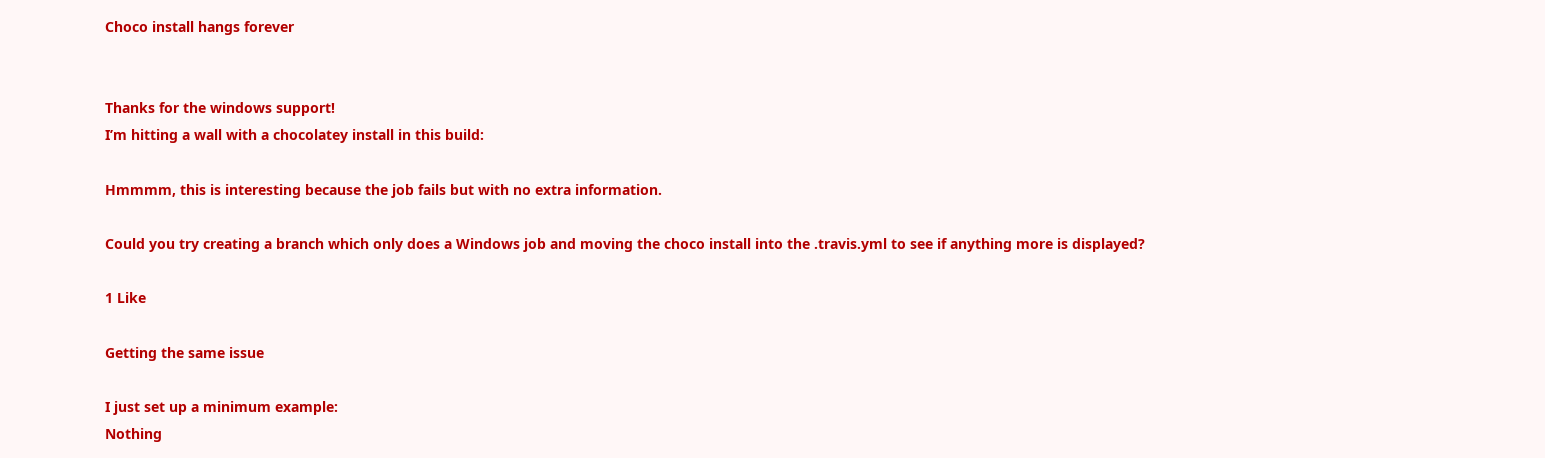Choco install hangs forever


Thanks for the windows support!
I’m hitting a wall with a chocolatey install in this build:

Hmmmm, this is interesting because the job fails but with no extra information.

Could you try creating a branch which only does a Windows job and moving the choco install into the .travis.yml to see if anything more is displayed?

1 Like

Getting the same issue

I just set up a minimum example:
Nothing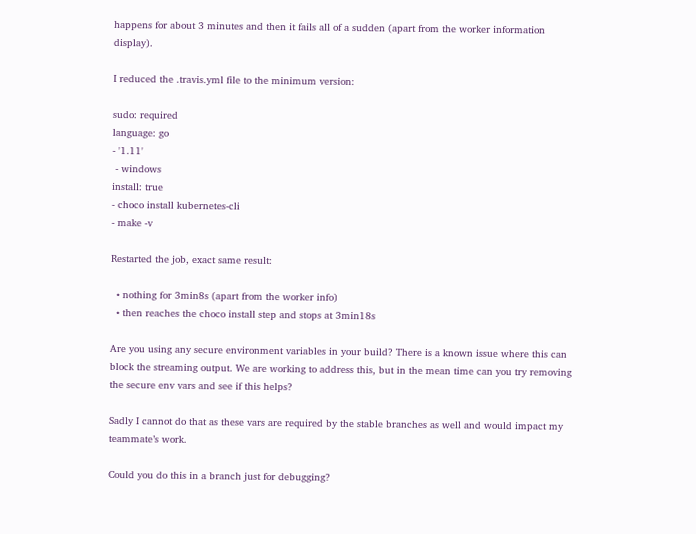happens for about 3 minutes and then it fails all of a sudden (apart from the worker information display).

I reduced the .travis.yml file to the minimum version:

sudo: required
language: go
- '1.11'
 - windows
install: true
- choco install kubernetes-cli
- make -v

Restarted the job, exact same result:

  • nothing for 3min8s (apart from the worker info)
  • then reaches the choco install step and stops at 3min18s

Are you using any secure environment variables in your build? There is a known issue where this can block the streaming output. We are working to address this, but in the mean time can you try removing the secure env vars and see if this helps?

Sadly I cannot do that as these vars are required by the stable branches as well and would impact my teammate’s work.

Could you do this in a branch just for debugging?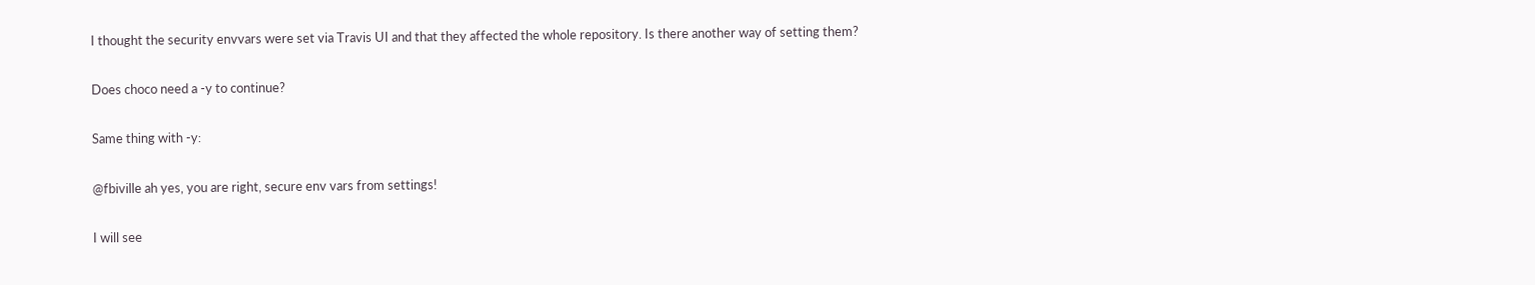I thought the security envvars were set via Travis UI and that they affected the whole repository. Is there another way of setting them?

Does choco need a -y to continue?

Same thing with -y:

@fbiville ah yes, you are right, secure env vars from settings!

I will see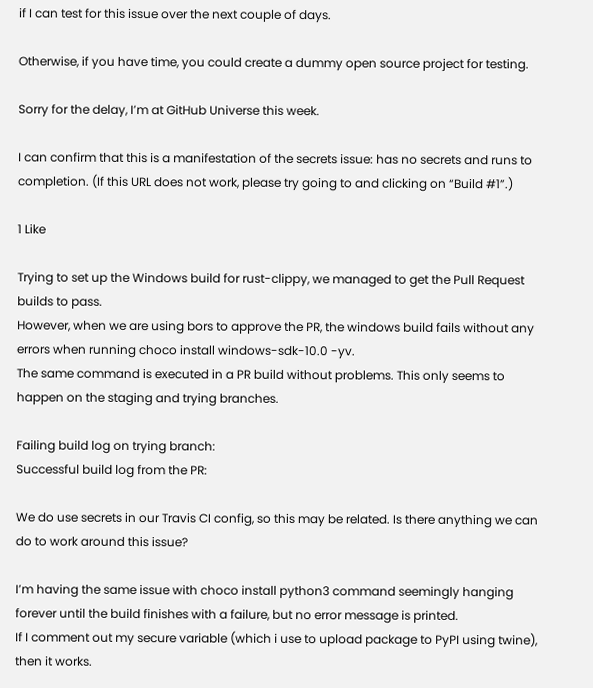if I can test for this issue over the next couple of days.

Otherwise, if you have time, you could create a dummy open source project for testing.

Sorry for the delay, I’m at GitHub Universe this week.

I can confirm that this is a manifestation of the secrets issue: has no secrets and runs to completion. (If this URL does not work, please try going to and clicking on “Build #1”.)

1 Like

Trying to set up the Windows build for rust-clippy, we managed to get the Pull Request builds to pass.
However, when we are using bors to approve the PR, the windows build fails without any errors when running choco install windows-sdk-10.0 -yv.
The same command is executed in a PR build without problems. This only seems to happen on the staging and trying branches.

Failing build log on trying branch:
Successful build log from the PR:

We do use secrets in our Travis CI config, so this may be related. Is there anything we can do to work around this issue?

I’m having the same issue with choco install python3 command seemingly hanging forever until the build finishes with a failure, but no error message is printed.
If I comment out my secure variable (which i use to upload package to PyPI using twine), then it works.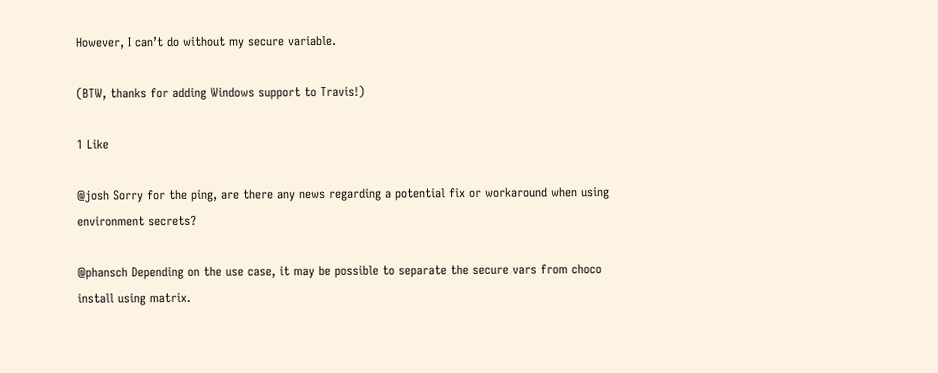However, I can’t do without my secure variable.

(BTW, thanks for adding Windows support to Travis!)

1 Like

@josh Sorry for the ping, are there any news regarding a potential fix or workaround when using environment secrets?

@phansch Depending on the use case, it may be possible to separate the secure vars from choco install using matrix.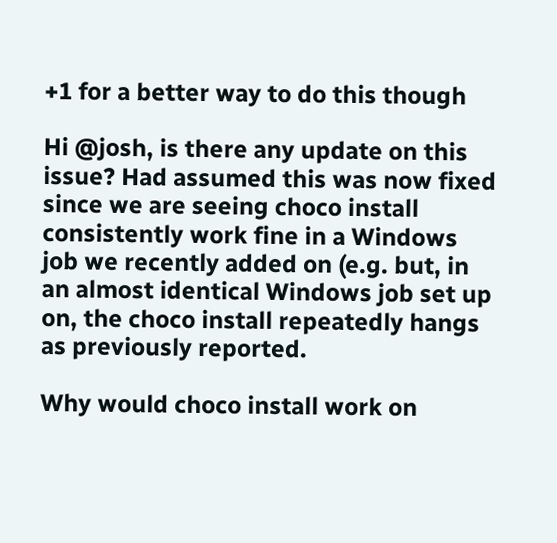+1 for a better way to do this though

Hi @josh, is there any update on this issue? Had assumed this was now fixed since we are seeing choco install consistently work fine in a Windows job we recently added on (e.g. but, in an almost identical Windows job set up on, the choco install repeatedly hangs as previously reported.

Why would choco install work on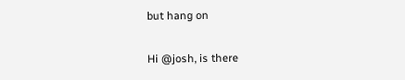but hang on

Hi @josh, is there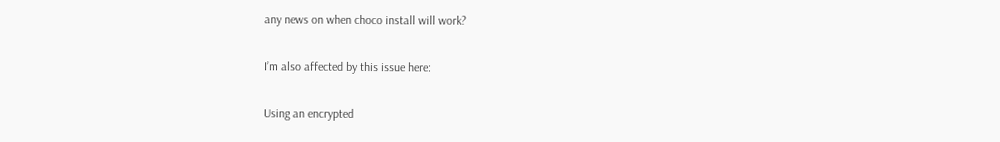any news on when choco install will work?

I’m also affected by this issue here:

Using an encrypted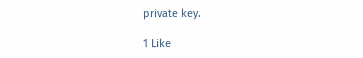private key.

1 Like